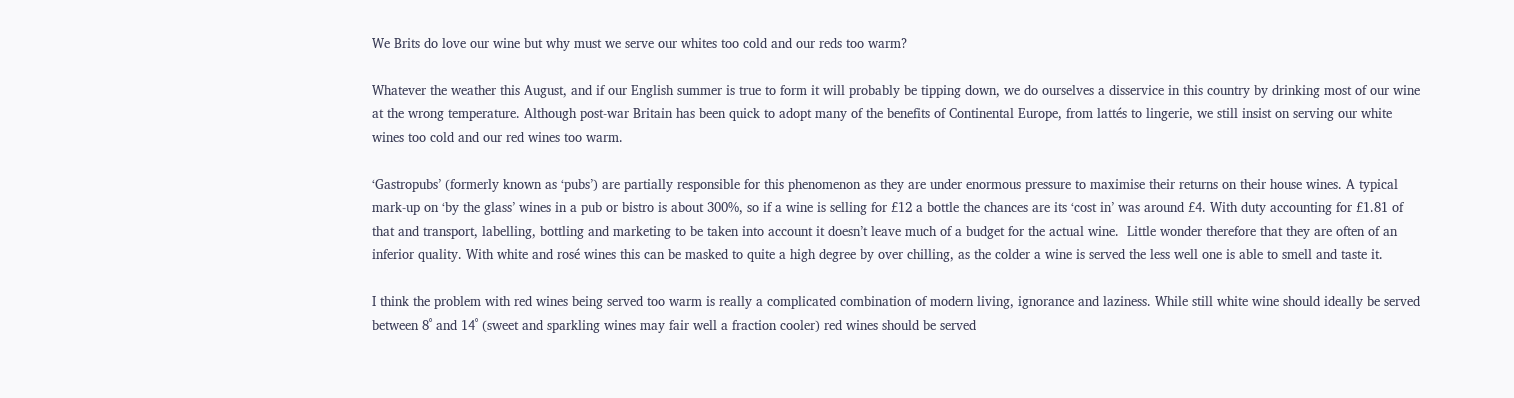We Brits do love our wine but why must we serve our whites too cold and our reds too warm?

Whatever the weather this August, and if our English summer is true to form it will probably be tipping down, we do ourselves a disservice in this country by drinking most of our wine at the wrong temperature. Although post-war Britain has been quick to adopt many of the benefits of Continental Europe, from lattés to lingerie, we still insist on serving our white wines too cold and our red wines too warm.

‘Gastropubs’ (formerly known as ‘pubs’) are partially responsible for this phenomenon as they are under enormous pressure to maximise their returns on their house wines. A typical mark-up on ‘by the glass’ wines in a pub or bistro is about 300%, so if a wine is selling for £12 a bottle the chances are its ‘cost in’ was around £4. With duty accounting for £1.81 of that and transport, labelling, bottling and marketing to be taken into account it doesn’t leave much of a budget for the actual wine.  Little wonder therefore that they are often of an inferior quality. With white and rosé wines this can be masked to quite a high degree by over chilling, as the colder a wine is served the less well one is able to smell and taste it.

I think the problem with red wines being served too warm is really a complicated combination of modern living, ignorance and laziness. While still white wine should ideally be served between 8˚ and 14˚ (sweet and sparkling wines may fair well a fraction cooler) red wines should be served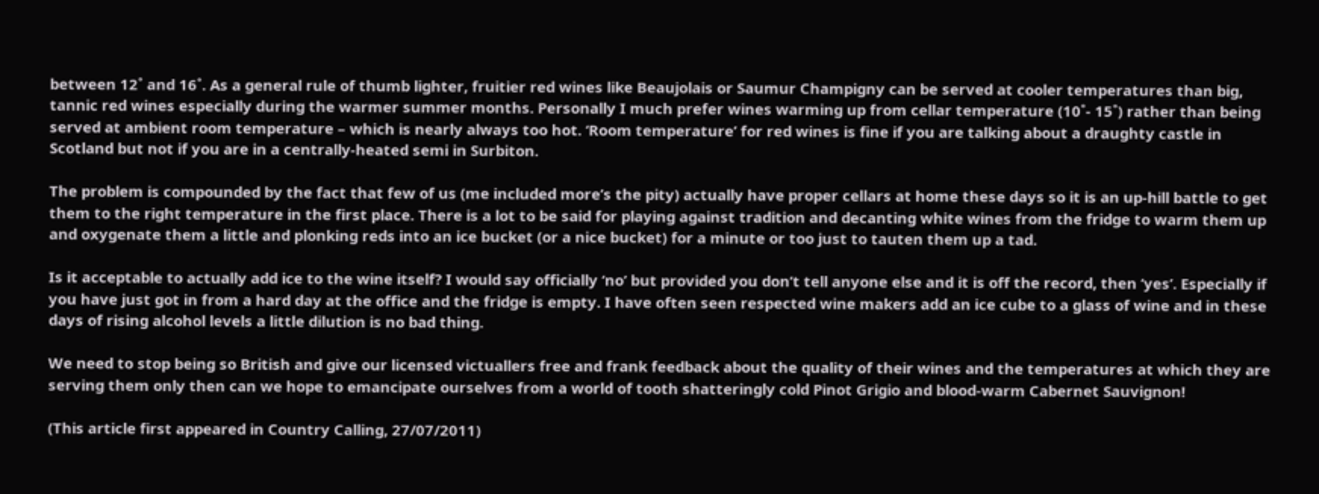between 12˚ and 16˚. As a general rule of thumb lighter, fruitier red wines like Beaujolais or Saumur Champigny can be served at cooler temperatures than big, tannic red wines especially during the warmer summer months. Personally I much prefer wines warming up from cellar temperature (10˚- 15˚) rather than being served at ambient room temperature – which is nearly always too hot. ‘Room temperature’ for red wines is fine if you are talking about a draughty castle in Scotland but not if you are in a centrally-heated semi in Surbiton.

The problem is compounded by the fact that few of us (me included more’s the pity) actually have proper cellars at home these days so it is an up-hill battle to get them to the right temperature in the first place. There is a lot to be said for playing against tradition and decanting white wines from the fridge to warm them up and oxygenate them a little and plonking reds into an ice bucket (or a nice bucket) for a minute or too just to tauten them up a tad.

Is it acceptable to actually add ice to the wine itself? I would say officially ‘no’ but provided you don’t tell anyone else and it is off the record, then ‘yes’. Especially if you have just got in from a hard day at the office and the fridge is empty. I have often seen respected wine makers add an ice cube to a glass of wine and in these days of rising alcohol levels a little dilution is no bad thing.

We need to stop being so British and give our licensed victuallers free and frank feedback about the quality of their wines and the temperatures at which they are serving them only then can we hope to emancipate ourselves from a world of tooth shatteringly cold Pinot Grigio and blood-warm Cabernet Sauvignon!

(This article first appeared in Country Calling, 27/07/2011)